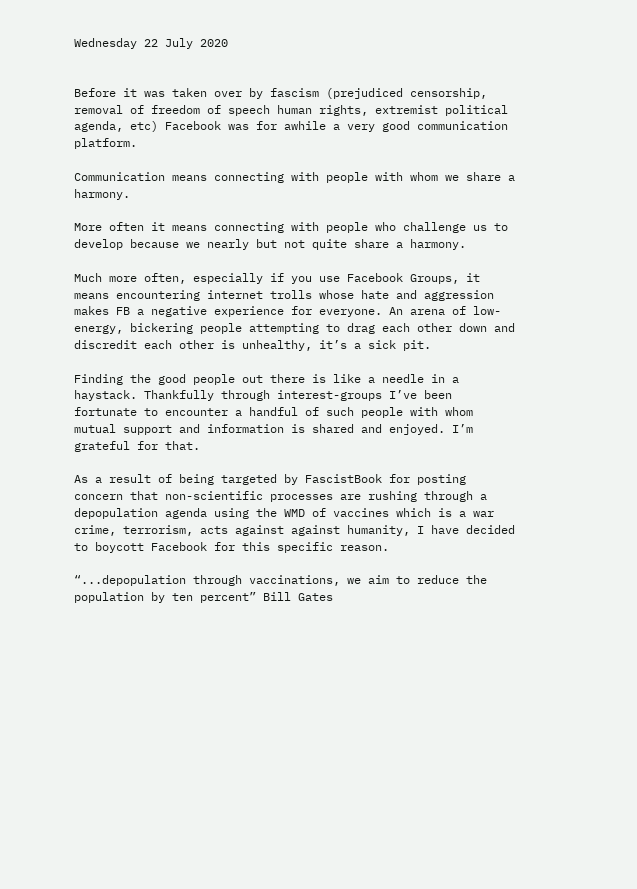Wednesday 22 July 2020


Before it was taken over by fascism (prejudiced censorship, removal of freedom of speech human rights, extremist political agenda, etc) Facebook was for awhile a very good communication platform.

Communication means connecting with people with whom we share a harmony.

More often it means connecting with people who challenge us to develop because we nearly but not quite share a harmony.

Much more often, especially if you use Facebook Groups, it means encountering internet trolls whose hate and aggression makes FB a negative experience for everyone. An arena of low-energy, bickering people attempting to drag each other down and discredit each other is unhealthy, it’s a sick pit.

Finding the good people out there is like a needle in a haystack. Thankfully through interest-groups I’ve been fortunate to encounter a handful of such people with whom mutual support and information is shared and enjoyed. I’m grateful for that.

As a result of being targeted by FascistBook for posting concern that non-scientific processes are rushing through a depopulation agenda using the WMD of vaccines which is a war crime, terrorism, acts against against humanity, I have decided to boycott Facebook for this specific reason.

“...depopulation through vaccinations, we aim to reduce the population by ten percent” Bill Gates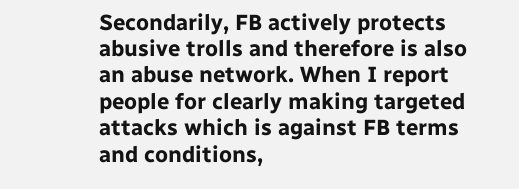Secondarily, FB actively protects abusive trolls and therefore is also an abuse network. When I report people for clearly making targeted attacks which is against FB terms and conditions,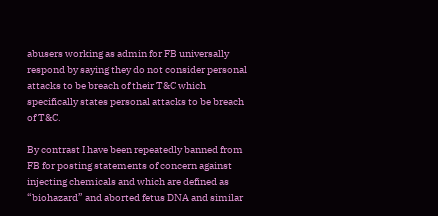abusers working as admin for FB universally respond by saying they do not consider personal attacks to be breach of their T&C which specifically states personal attacks to be breach of T&C.

By contrast I have been repeatedly banned from FB for posting statements of concern against injecting chemicals and which are defined as “biohazard” and aborted fetus DNA and similar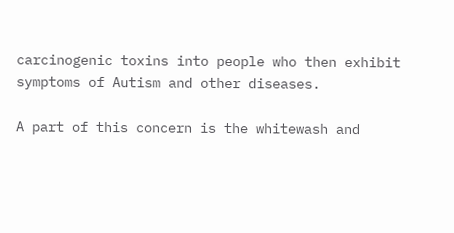carcinogenic toxins into people who then exhibit symptoms of Autism and other diseases.

A part of this concern is the whitewash and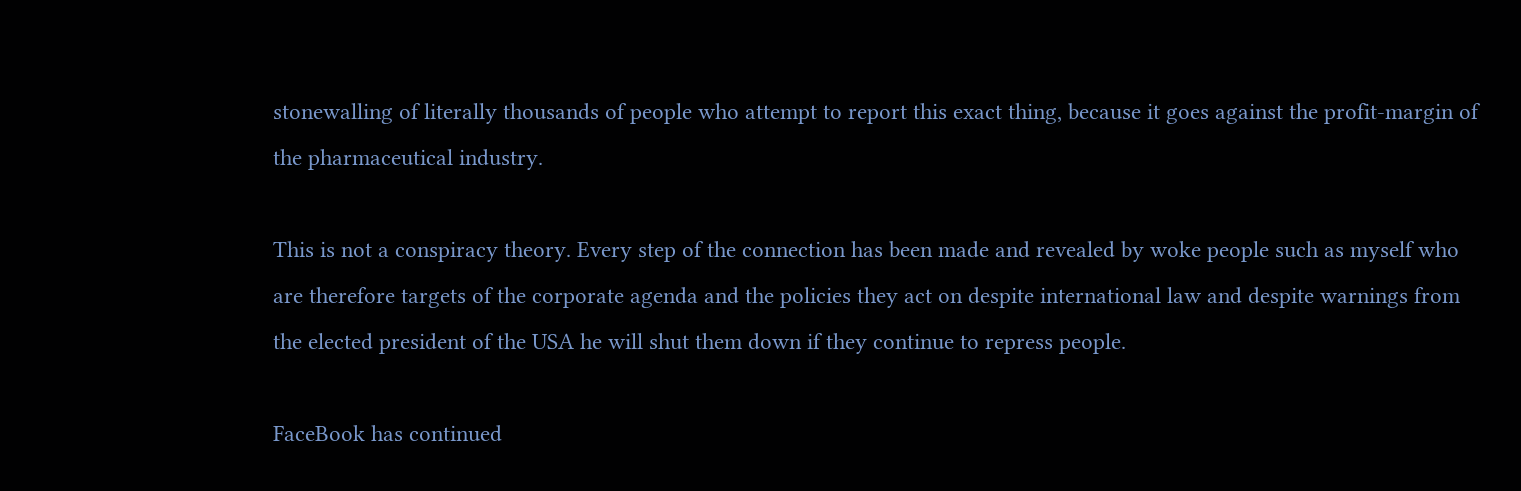stonewalling of literally thousands of people who attempt to report this exact thing, because it goes against the profit-margin of the pharmaceutical industry.

This is not a conspiracy theory. Every step of the connection has been made and revealed by woke people such as myself who are therefore targets of the corporate agenda and the policies they act on despite international law and despite warnings from the elected president of the USA he will shut them down if they continue to repress people.

FaceBook has continued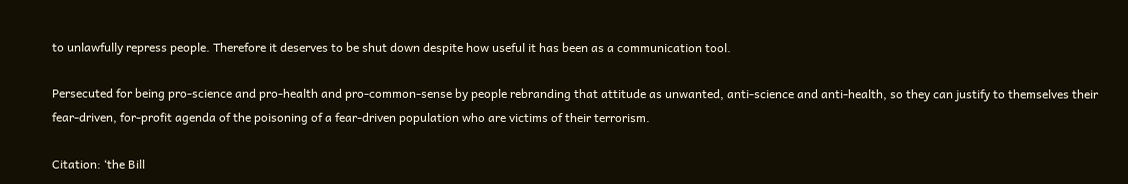to unlawfully repress people. Therefore it deserves to be shut down despite how useful it has been as a communication tool.

Persecuted for being pro-science and pro-health and pro-common-sense by people rebranding that attitude as unwanted, anti-science and anti-health, so they can justify to themselves their fear-driven, for-profit agenda of the poisoning of a fear-driven population who are victims of their terrorism.

Citation: ‘the Bill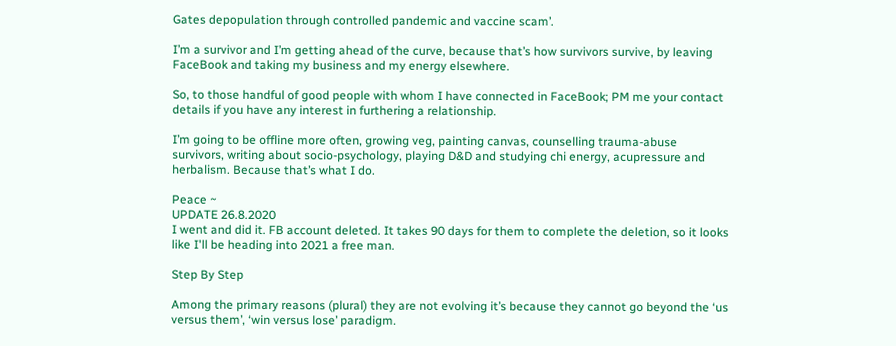Gates depopulation through controlled pandemic and vaccine scam’.

I’m a survivor and I’m getting ahead of the curve, because that’s how survivors survive, by leaving FaceBook and taking my business and my energy elsewhere.

So, to those handful of good people with whom I have connected in FaceBook; PM me your contact details if you have any interest in furthering a relationship.

I’m going to be offline more often, growing veg, painting canvas, counselling trauma-abuse survivors, writing about socio-psychology, playing D&D and studying chi energy, acupressure and herbalism. Because that’s what I do.

Peace ~
UPDATE 26.8.2020
I went and did it. FB account deleted. It takes 90 days for them to complete the deletion, so it looks like I'll be heading into 2021 a free man.

Step By Step

Among the primary reasons (plural) they are not evolving it’s because they cannot go beyond the ‘us versus them’, ‘win versus lose’ paradigm.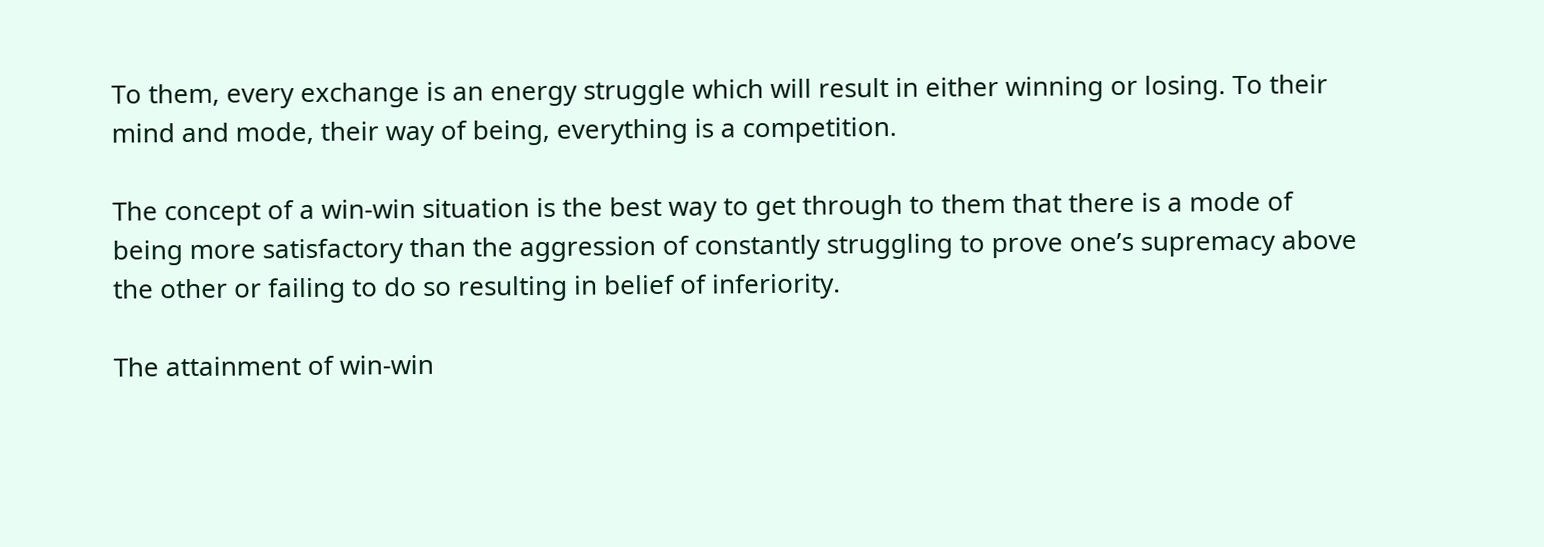To them, every exchange is an energy struggle which will result in either winning or losing. To their mind and mode, their way of being, everything is a competition.

The concept of a win-win situation is the best way to get through to them that there is a mode of being more satisfactory than the aggression of constantly struggling to prove one’s supremacy above the other or failing to do so resulting in belief of inferiority.

The attainment of win-win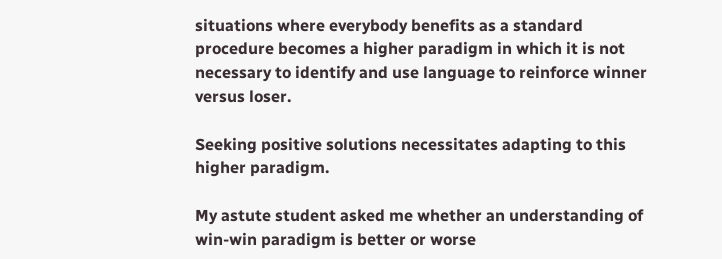situations where everybody benefits as a standard procedure becomes a higher paradigm in which it is not necessary to identify and use language to reinforce winner versus loser.

Seeking positive solutions necessitates adapting to this higher paradigm.

My astute student asked me whether an understanding of win-win paradigm is better or worse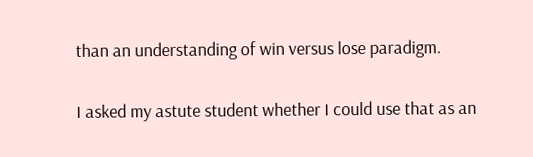than an understanding of win versus lose paradigm.

I asked my astute student whether I could use that as an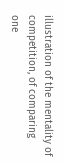illustration of the mentality of competition, of comparing one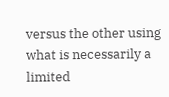versus the other using what is necessarily a limited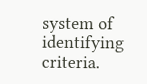system of identifying criteria.